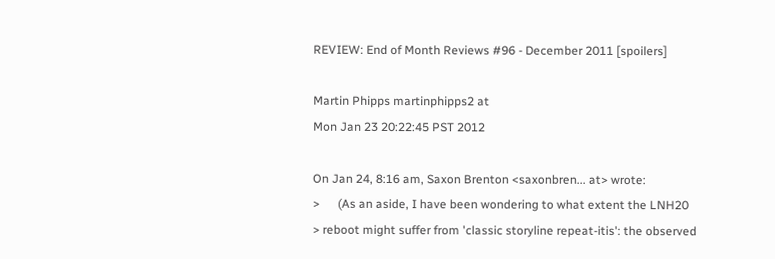REVIEW: End of Month Reviews #96 - December 2011 [spoilers]

Martin Phipps martinphipps2 at
Mon Jan 23 20:22:45 PST 2012

On Jan 24, 8:16 am, Saxon Brenton <saxonbren... at> wrote:
>      (As an aside, I have been wondering to what extent the LNH20
> reboot might suffer from 'classic storyline repeat-itis': the observed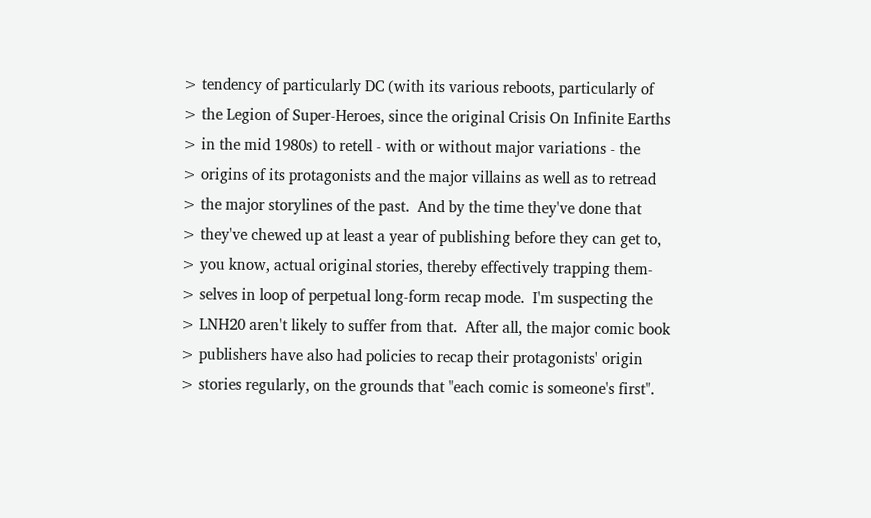> tendency of particularly DC (with its various reboots, particularly of
> the Legion of Super-Heroes, since the original Crisis On Infinite Earths
> in the mid 1980s) to retell - with or without major variations - the
> origins of its protagonists and the major villains as well as to retread
> the major storylines of the past.  And by the time they've done that
> they've chewed up at least a year of publishing before they can get to,
> you know, actual original stories, thereby effectively trapping them-
> selves in loop of perpetual long-form recap mode.  I'm suspecting the
> LNH20 aren't likely to suffer from that.  After all, the major comic book
> publishers have also had policies to recap their protagonists' origin
> stories regularly, on the grounds that "each comic is someone's first".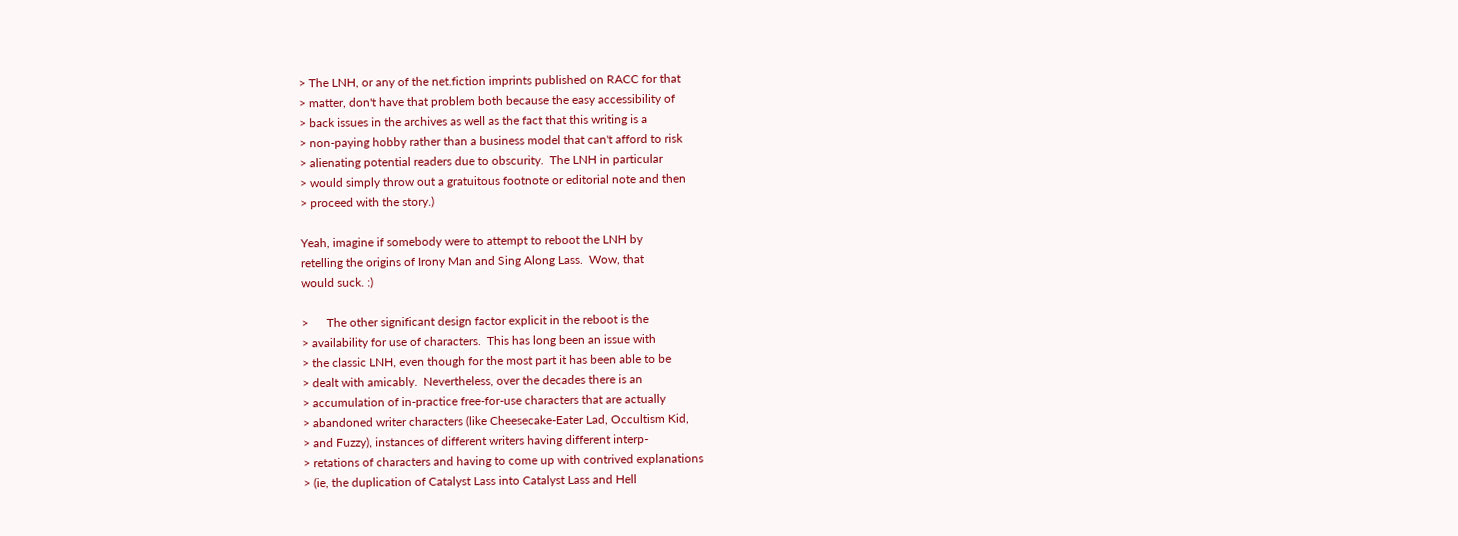> The LNH, or any of the net.fiction imprints published on RACC for that
> matter, don't have that problem both because the easy accessibility of
> back issues in the archives as well as the fact that this writing is a
> non-paying hobby rather than a business model that can't afford to risk
> alienating potential readers due to obscurity.  The LNH in particular
> would simply throw out a gratuitous footnote or editorial note and then
> proceed with the story.)

Yeah, imagine if somebody were to attempt to reboot the LNH by
retelling the origins of Irony Man and Sing Along Lass.  Wow, that
would suck. :)

>      The other significant design factor explicit in the reboot is the
> availability for use of characters.  This has long been an issue with
> the classic LNH, even though for the most part it has been able to be
> dealt with amicably.  Nevertheless, over the decades there is an
> accumulation of in-practice free-for-use characters that are actually
> abandoned writer characters (like Cheesecake-Eater Lad, Occultism Kid,
> and Fuzzy), instances of different writers having different interp-
> retations of characters and having to come up with contrived explanations
> (ie, the duplication of Catalyst Lass into Catalyst Lass and Hell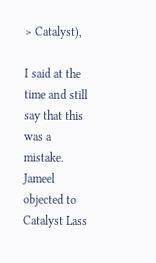> Catalyst),

I said at the time and still say that this was a mistake.  Jameel
objected to Catalyst Lass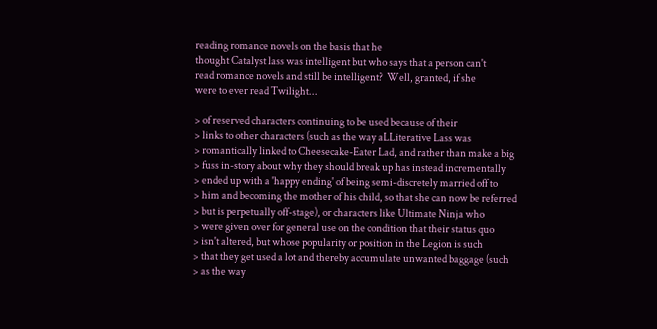reading romance novels on the basis that he
thought Catalyst lass was intelligent but who says that a person can't
read romance novels and still be intelligent?  Well, granted, if she
were to ever read Twilight...

> of reserved characters continuing to be used because of their
> links to other characters (such as the way aLLiterative Lass was
> romantically linked to Cheesecake-Eater Lad, and rather than make a big
> fuss in-story about why they should break up has instead incrementally
> ended up with a 'happy ending' of being semi-discretely married off to
> him and becoming the mother of his child, so that she can now be referred
> but is perpetually off-stage), or characters like Ultimate Ninja who
> were given over for general use on the condition that their status quo
> isn't altered, but whose popularity or position in the Legion is such
> that they get used a lot and thereby accumulate unwanted baggage (such
> as the way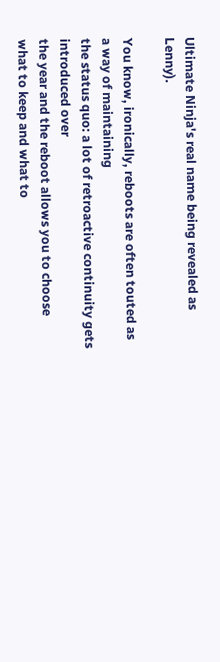Ultimate Ninja's real name being revealed as Lenny).

You know, ironically, reboots are often touted as a way of maintaining
the status quo: a lot of retroactive continuity gets introduced over
the year and the reboot allows you to choose what to keep and what to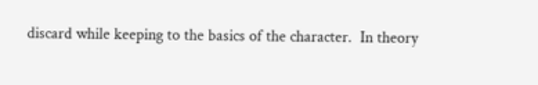discard while keeping to the basics of the character.  In theory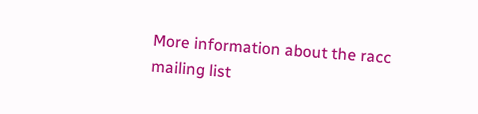More information about the racc mailing list